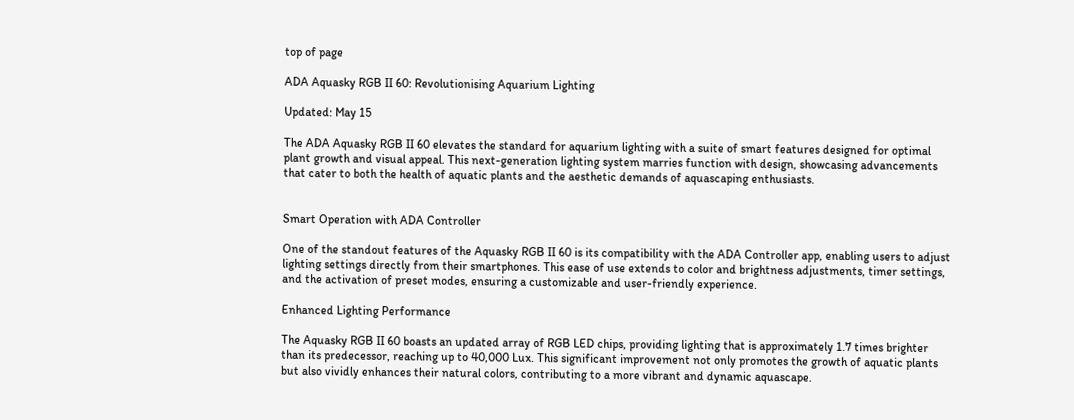top of page

ADA Aquasky RGB II 60: Revolutionising Aquarium Lighting

Updated: May 15

The ADA Aquasky RGB II 60 elevates the standard for aquarium lighting with a suite of smart features designed for optimal plant growth and visual appeal. This next-generation lighting system marries function with design, showcasing advancements that cater to both the health of aquatic plants and the aesthetic demands of aquascaping enthusiasts.


Smart Operation with ADA Controller

One of the standout features of the Aquasky RGB II 60 is its compatibility with the ADA Controller app, enabling users to adjust lighting settings directly from their smartphones. This ease of use extends to color and brightness adjustments, timer settings, and the activation of preset modes, ensuring a customizable and user-friendly experience.

Enhanced Lighting Performance

The Aquasky RGB II 60 boasts an updated array of RGB LED chips, providing lighting that is approximately 1.7 times brighter than its predecessor, reaching up to 40,000 Lux. This significant improvement not only promotes the growth of aquatic plants but also vividly enhances their natural colors, contributing to a more vibrant and dynamic aquascape.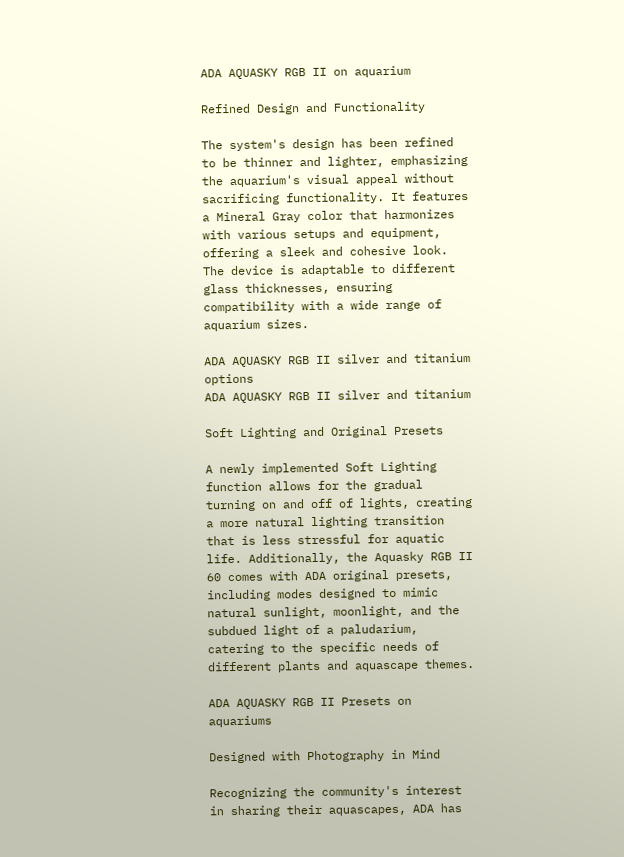ADA AQUASKY RGB II on aquarium

Refined Design and Functionality

The system's design has been refined to be thinner and lighter, emphasizing the aquarium's visual appeal without sacrificing functionality. It features a Mineral Gray color that harmonizes with various setups and equipment, offering a sleek and cohesive look. The device is adaptable to different glass thicknesses, ensuring compatibility with a wide range of aquarium sizes.

ADA AQUASKY RGB II silver and titanium options
ADA AQUASKY RGB II silver and titanium

Soft Lighting and Original Presets

A newly implemented Soft Lighting function allows for the gradual turning on and off of lights, creating a more natural lighting transition that is less stressful for aquatic life. Additionally, the Aquasky RGB II 60 comes with ADA original presets, including modes designed to mimic natural sunlight, moonlight, and the subdued light of a paludarium, catering to the specific needs of different plants and aquascape themes.

ADA AQUASKY RGB II Presets on aquariums

Designed with Photography in Mind

Recognizing the community's interest in sharing their aquascapes, ADA has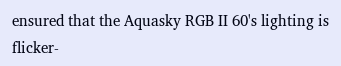ensured that the Aquasky RGB II 60's lighting is flicker-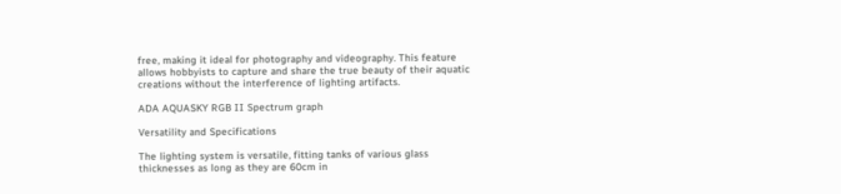free, making it ideal for photography and videography. This feature allows hobbyists to capture and share the true beauty of their aquatic creations without the interference of lighting artifacts.

ADA AQUASKY RGB II Spectrum graph

Versatility and Specifications

The lighting system is versatile, fitting tanks of various glass thicknesses as long as they are 60cm in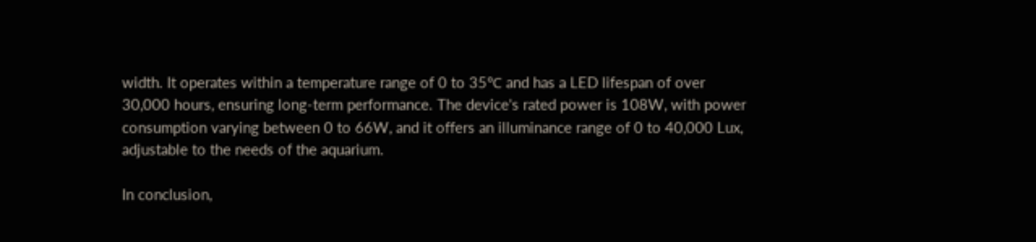width. It operates within a temperature range of 0 to 35℃ and has a LED lifespan of over 30,000 hours, ensuring long-term performance. The device's rated power is 108W, with power consumption varying between 0 to 66W, and it offers an illuminance range of 0 to 40,000 Lux, adjustable to the needs of the aquarium.

In conclusion,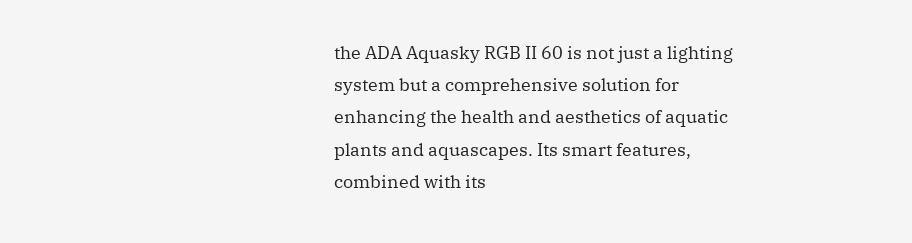the ADA Aquasky RGB II 60 is not just a lighting system but a comprehensive solution for enhancing the health and aesthetics of aquatic plants and aquascapes. Its smart features, combined with its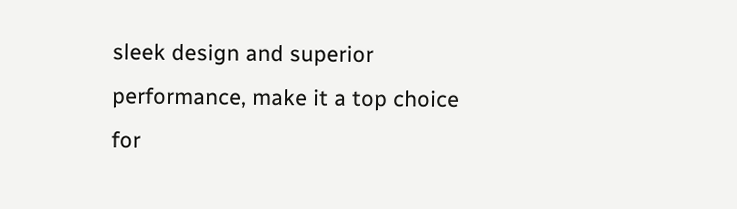sleek design and superior performance, make it a top choice for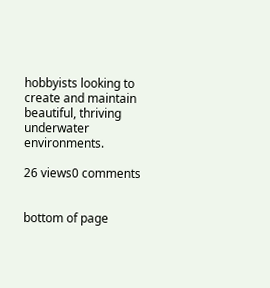hobbyists looking to create and maintain beautiful, thriving underwater environments.

26 views0 comments


bottom of page